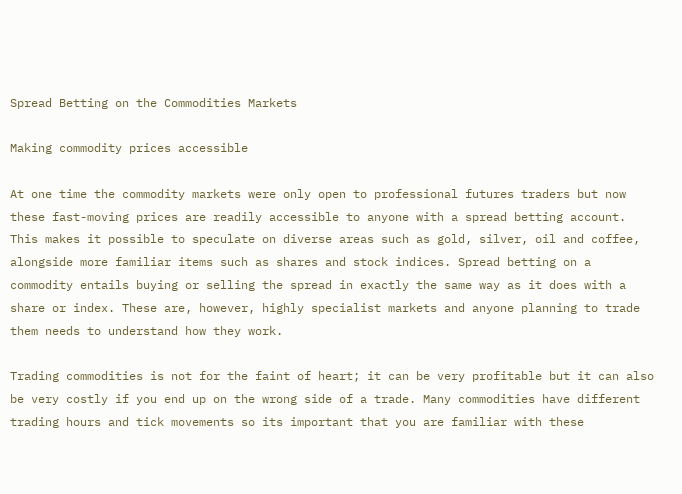Spread Betting on the Commodities Markets

Making commodity prices accessible

At one time the commodity markets were only open to professional futures traders but now these fast-moving prices are readily accessible to anyone with a spread betting account. This makes it possible to speculate on diverse areas such as gold, silver, oil and coffee, alongside more familiar items such as shares and stock indices. Spread betting on a commodity entails buying or selling the spread in exactly the same way as it does with a share or index. These are, however, highly specialist markets and anyone planning to trade them needs to understand how they work.

Trading commodities is not for the faint of heart; it can be very profitable but it can also be very costly if you end up on the wrong side of a trade. Many commodities have different trading hours and tick movements so its important that you are familiar with these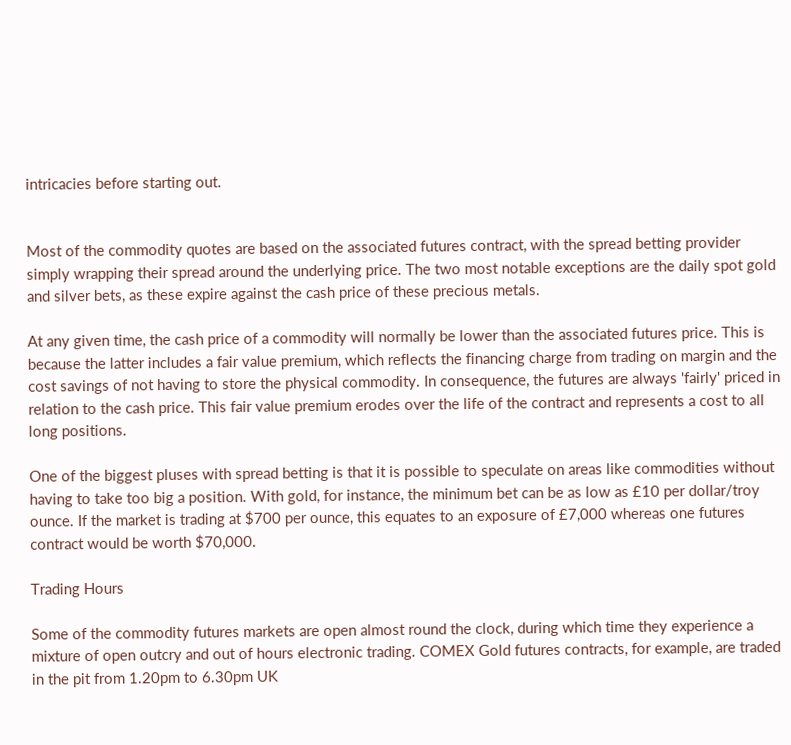intricacies before starting out.


Most of the commodity quotes are based on the associated futures contract, with the spread betting provider simply wrapping their spread around the underlying price. The two most notable exceptions are the daily spot gold and silver bets, as these expire against the cash price of these precious metals.

At any given time, the cash price of a commodity will normally be lower than the associated futures price. This is because the latter includes a fair value premium, which reflects the financing charge from trading on margin and the cost savings of not having to store the physical commodity. In consequence, the futures are always 'fairly' priced in relation to the cash price. This fair value premium erodes over the life of the contract and represents a cost to all long positions.

One of the biggest pluses with spread betting is that it is possible to speculate on areas like commodities without having to take too big a position. With gold, for instance, the minimum bet can be as low as £10 per dollar/troy ounce. If the market is trading at $700 per ounce, this equates to an exposure of £7,000 whereas one futures contract would be worth $70,000.

Trading Hours

Some of the commodity futures markets are open almost round the clock, during which time they experience a mixture of open outcry and out of hours electronic trading. COMEX Gold futures contracts, for example, are traded in the pit from 1.20pm to 6.30pm UK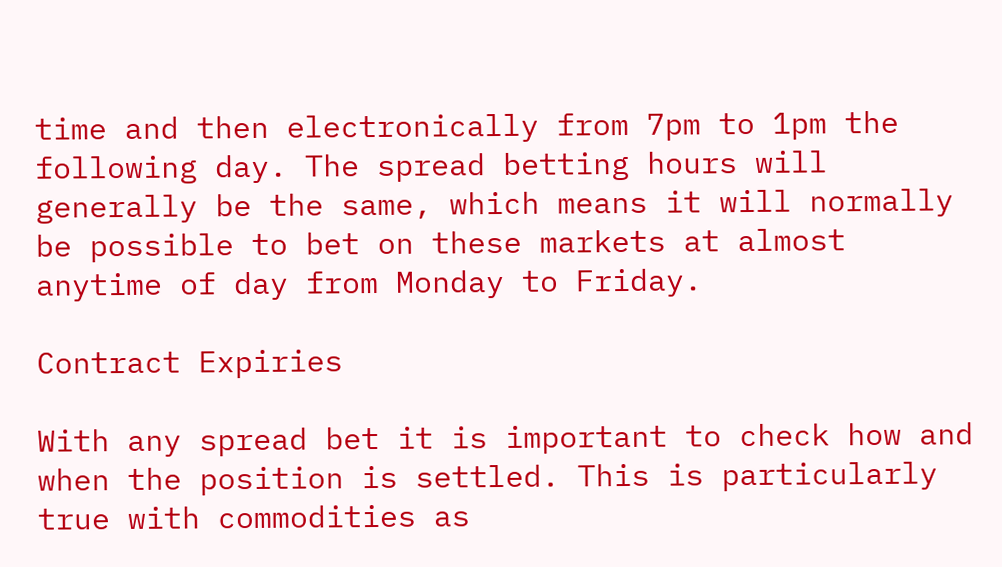time and then electronically from 7pm to 1pm the following day. The spread betting hours will generally be the same, which means it will normally be possible to bet on these markets at almost anytime of day from Monday to Friday.

Contract Expiries

With any spread bet it is important to check how and when the position is settled. This is particularly true with commodities as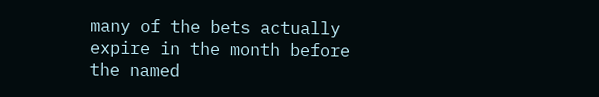many of the bets actually expire in the month before the named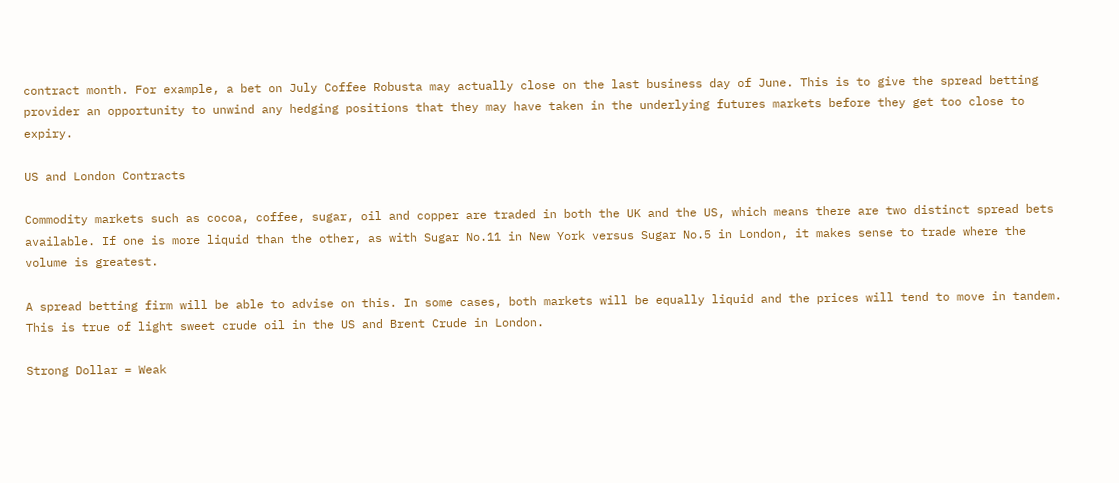contract month. For example, a bet on July Coffee Robusta may actually close on the last business day of June. This is to give the spread betting provider an opportunity to unwind any hedging positions that they may have taken in the underlying futures markets before they get too close to expiry.

US and London Contracts

Commodity markets such as cocoa, coffee, sugar, oil and copper are traded in both the UK and the US, which means there are two distinct spread bets available. If one is more liquid than the other, as with Sugar No.11 in New York versus Sugar No.5 in London, it makes sense to trade where the volume is greatest.

A spread betting firm will be able to advise on this. In some cases, both markets will be equally liquid and the prices will tend to move in tandem. This is true of light sweet crude oil in the US and Brent Crude in London.

Strong Dollar = Weak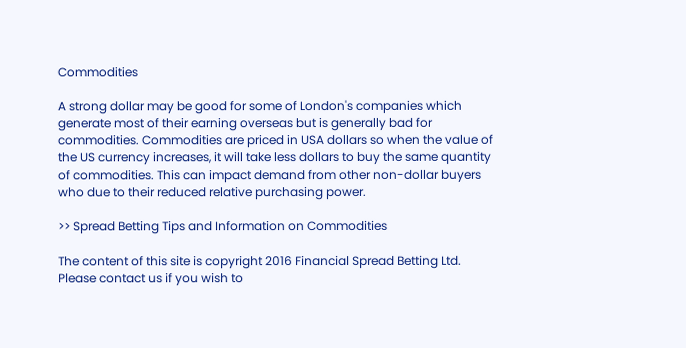Commodities

A strong dollar may be good for some of London's companies which generate most of their earning overseas but is generally bad for commodities. Commodities are priced in USA dollars so when the value of the US currency increases, it will take less dollars to buy the same quantity of commodities. This can impact demand from other non-dollar buyers who due to their reduced relative purchasing power.

>> Spread Betting Tips and Information on Commodities

The content of this site is copyright 2016 Financial Spread Betting Ltd. Please contact us if you wish to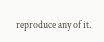reproduce any of it.